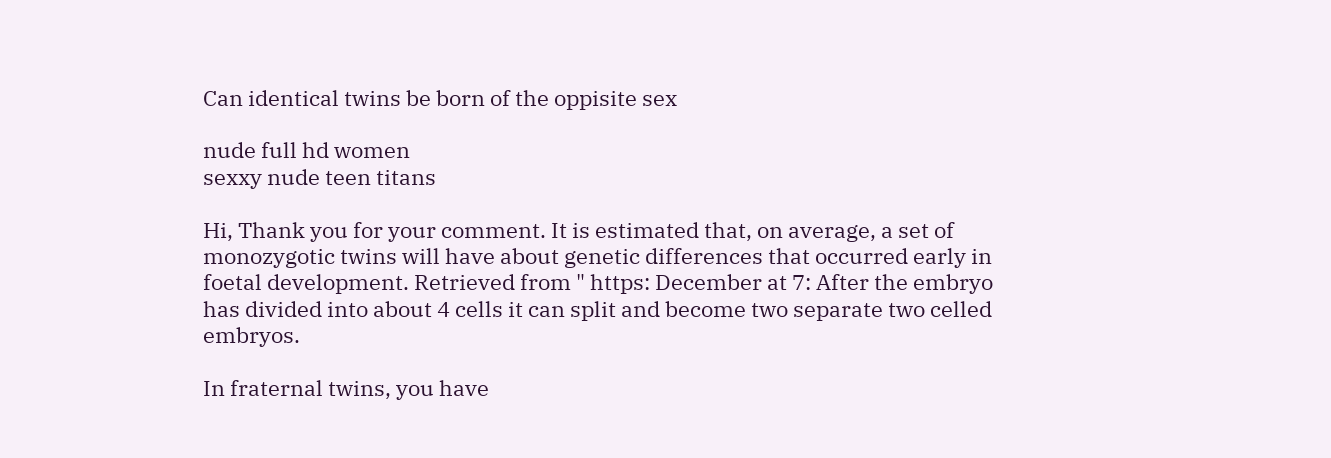Can identical twins be born of the oppisite sex

nude full hd women
sexxy nude teen titans

Hi, Thank you for your comment. It is estimated that, on average, a set of monozygotic twins will have about genetic differences that occurred early in foetal development. Retrieved from " https: December at 7: After the embryo has divided into about 4 cells it can split and become two separate two celled embryos.

In fraternal twins, you have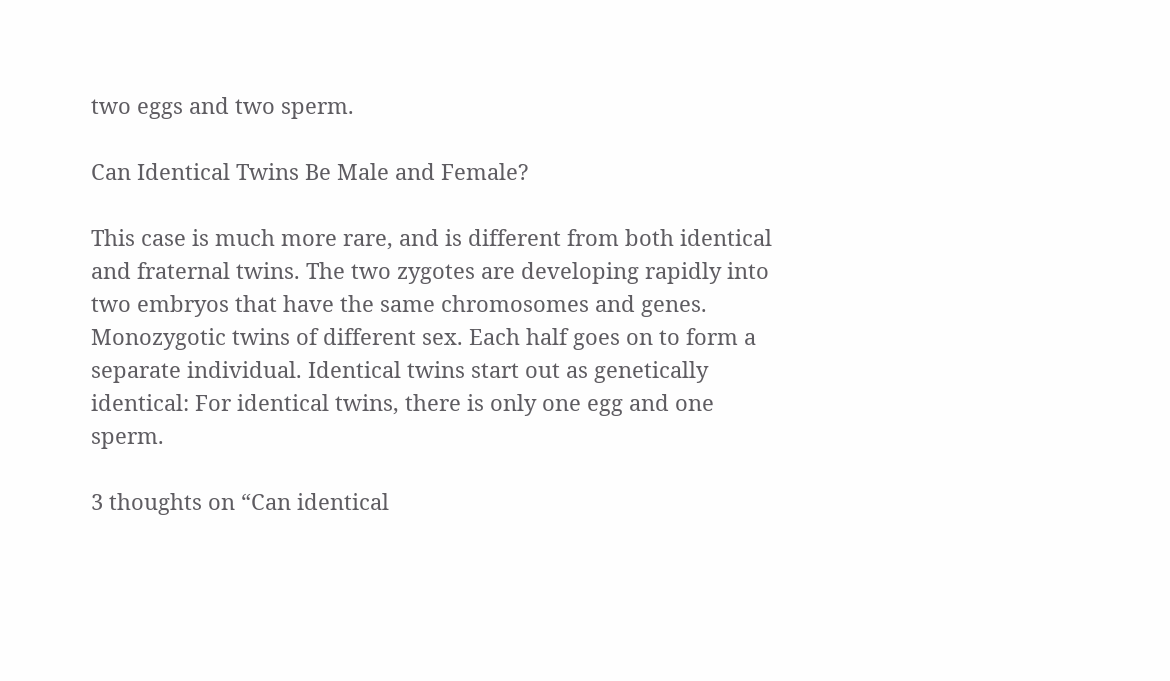two eggs and two sperm.

Can Identical Twins Be Male and Female?

This case is much more rare, and is different from both identical and fraternal twins. The two zygotes are developing rapidly into two embryos that have the same chromosomes and genes. Monozygotic twins of different sex. Each half goes on to form a separate individual. Identical twins start out as genetically identical: For identical twins, there is only one egg and one sperm.

3 thoughts on “Can identical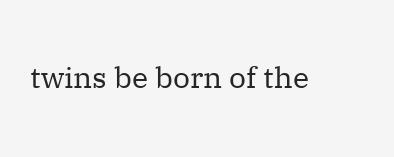twins be born of the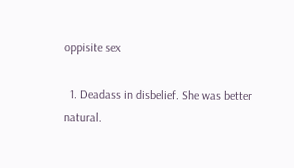oppisite sex

  1. Deadass in disbelief. She was better natural.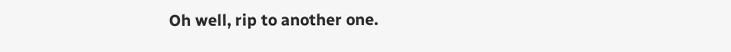Oh well, rip to another one.